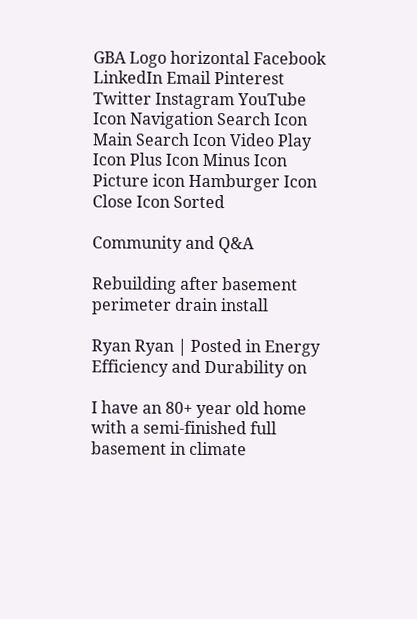GBA Logo horizontal Facebook LinkedIn Email Pinterest Twitter Instagram YouTube Icon Navigation Search Icon Main Search Icon Video Play Icon Plus Icon Minus Icon Picture icon Hamburger Icon Close Icon Sorted

Community and Q&A

Rebuilding after basement perimeter drain install

Ryan Ryan | Posted in Energy Efficiency and Durability on

I have an 80+ year old home with a semi-finished full basement in climate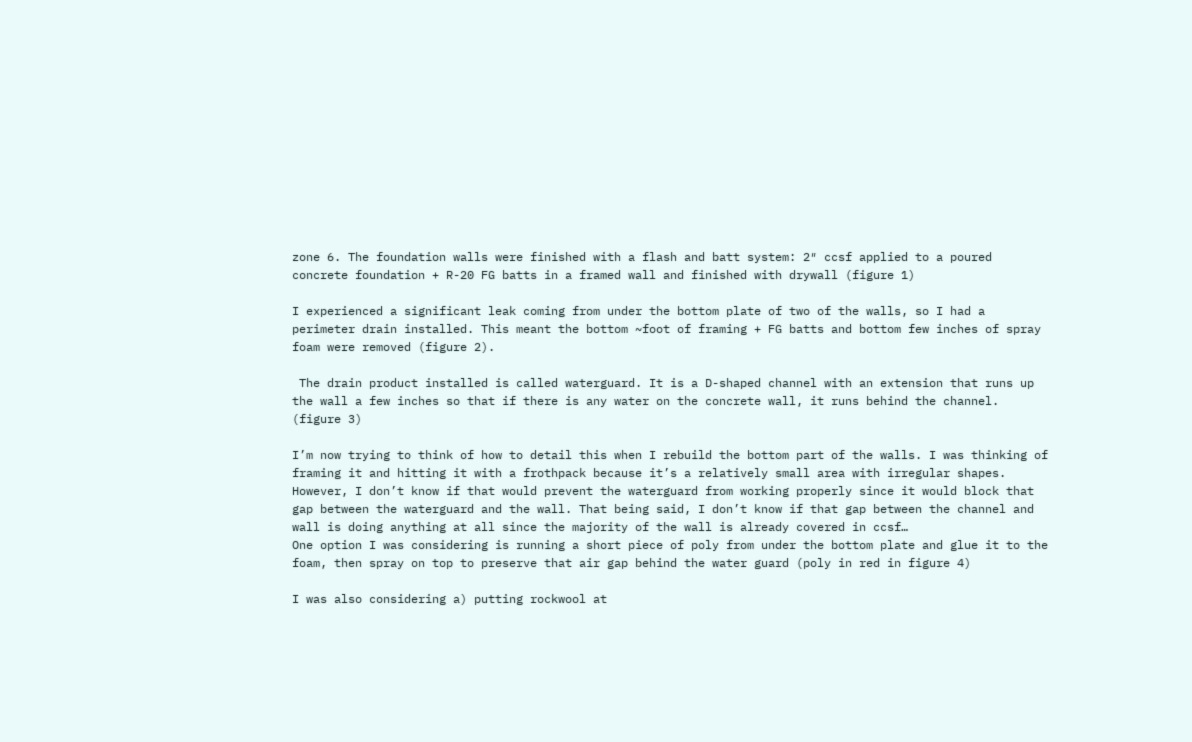zone 6. The foundation walls were finished with a flash and batt system: 2″ ccsf applied to a poured concrete foundation + R-20 FG batts in a framed wall and finished with drywall (figure 1)

I experienced a significant leak coming from under the bottom plate of two of the walls, so I had a perimeter drain installed. This meant the bottom ~foot of framing + FG batts and bottom few inches of spray foam were removed (figure 2).

 The drain product installed is called waterguard. It is a D-shaped channel with an extension that runs up the wall a few inches so that if there is any water on the concrete wall, it runs behind the channel. (figure 3)

I’m now trying to think of how to detail this when I rebuild the bottom part of the walls. I was thinking of framing it and hitting it with a frothpack because it’s a relatively small area with irregular shapes. However, I don’t know if that would prevent the waterguard from working properly since it would block that gap between the waterguard and the wall. That being said, I don’t know if that gap between the channel and wall is doing anything at all since the majority of the wall is already covered in ccsf…
One option I was considering is running a short piece of poly from under the bottom plate and glue it to the foam, then spray on top to preserve that air gap behind the water guard (poly in red in figure 4)

I was also considering a) putting rockwool at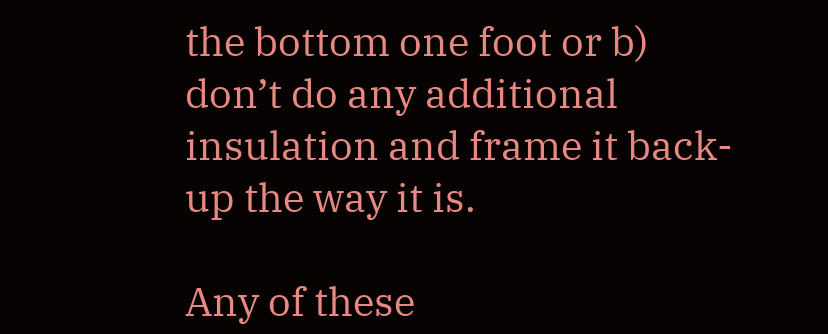the bottom one foot or b) don’t do any additional insulation and frame it back-up the way it is.

Any of these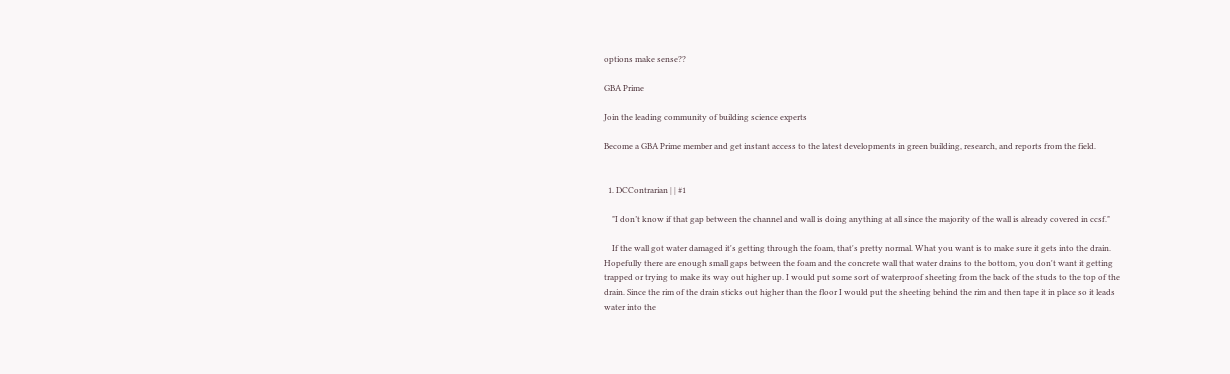options make sense??

GBA Prime

Join the leading community of building science experts

Become a GBA Prime member and get instant access to the latest developments in green building, research, and reports from the field.


  1. DCContrarian | | #1

    "I don’t know if that gap between the channel and wall is doing anything at all since the majority of the wall is already covered in ccsf."

    If the wall got water damaged it's getting through the foam, that's pretty normal. What you want is to make sure it gets into the drain. Hopefully there are enough small gaps between the foam and the concrete wall that water drains to the bottom, you don't want it getting trapped or trying to make its way out higher up. I would put some sort of waterproof sheeting from the back of the studs to the top of the drain. Since the rim of the drain sticks out higher than the floor I would put the sheeting behind the rim and then tape it in place so it leads water into the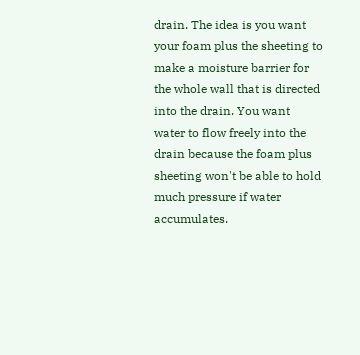drain. The idea is you want your foam plus the sheeting to make a moisture barrier for the whole wall that is directed into the drain. You want water to flow freely into the drain because the foam plus sheeting won't be able to hold much pressure if water accumulates.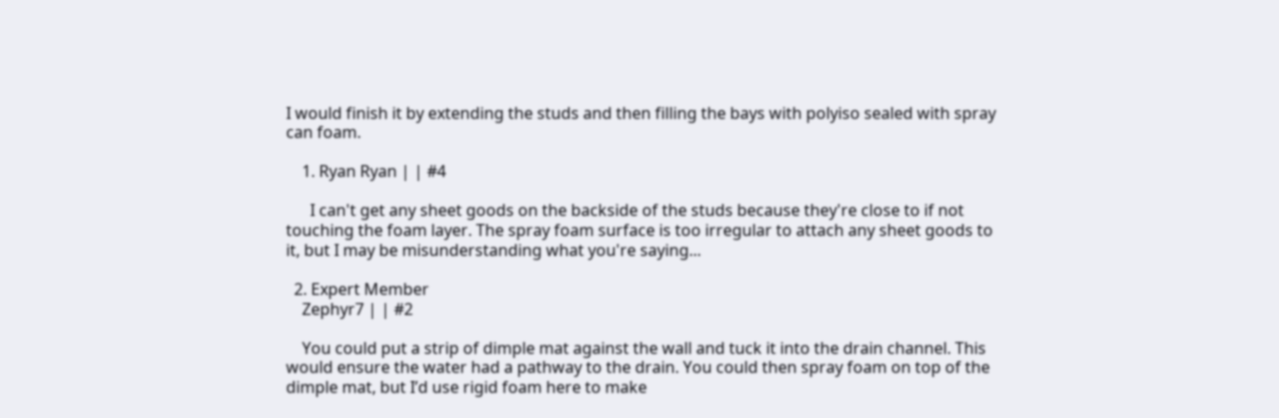I would finish it by extending the studs and then filling the bays with polyiso sealed with spray can foam.

    1. Ryan Ryan | | #4

      I can't get any sheet goods on the backside of the studs because they're close to if not touching the foam layer. The spray foam surface is too irregular to attach any sheet goods to it, but I may be misunderstanding what you're saying...

  2. Expert Member
    Zephyr7 | | #2

    You could put a strip of dimple mat against the wall and tuck it into the drain channel. This would ensure the water had a pathway to the drain. You could then spray foam on top of the dimple mat, but I’d use rigid foam here to make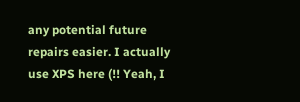any potential future repairs easier. I actually use XPS here (!! Yeah, I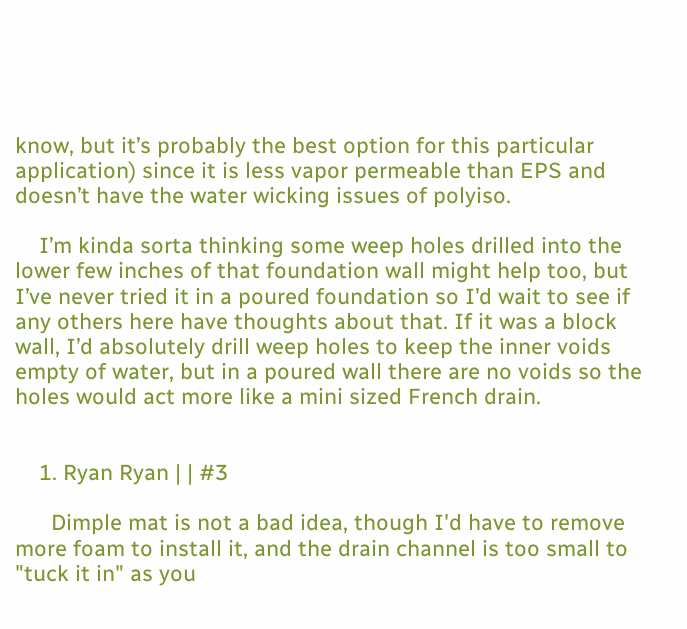know, but it’s probably the best option for this particular application) since it is less vapor permeable than EPS and doesn’t have the water wicking issues of polyiso.

    I’m kinda sorta thinking some weep holes drilled into the lower few inches of that foundation wall might help too, but I’ve never tried it in a poured foundation so I’d wait to see if any others here have thoughts about that. If it was a block wall, I’d absolutely drill weep holes to keep the inner voids empty of water, but in a poured wall there are no voids so the holes would act more like a mini sized French drain.


    1. Ryan Ryan | | #3

      Dimple mat is not a bad idea, though I'd have to remove more foam to install it, and the drain channel is too small to "tuck it in" as you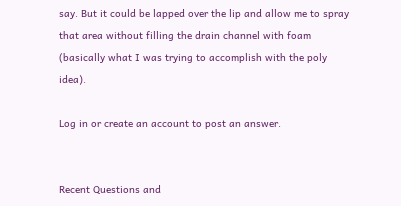say. But it could be lapped over the lip and allow me to spray that area without filling the drain channel with foam (basically what I was trying to accomplish with the poly idea).

Log in or create an account to post an answer.


Recent Questions and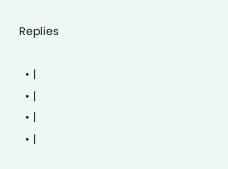Replies

  • |
  • |
  • |
  • |